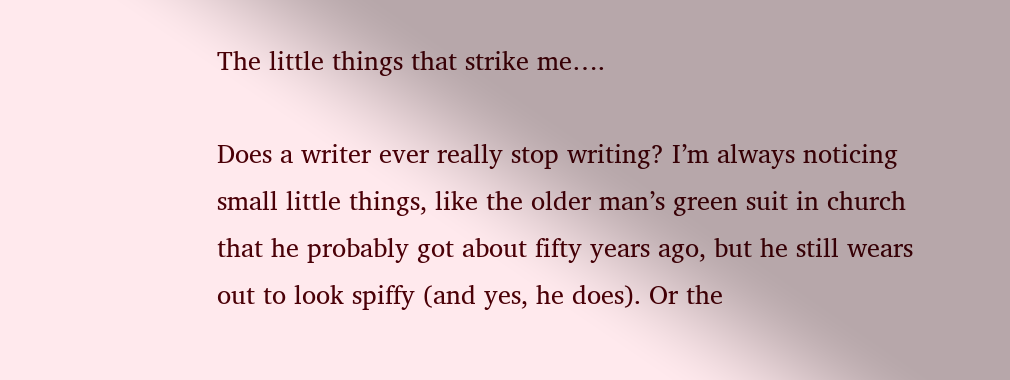The little things that strike me….

Does a writer ever really stop writing? I’m always noticing small little things, like the older man’s green suit in church that he probably got about fifty years ago, but he still wears out to look spiffy (and yes, he does). Or the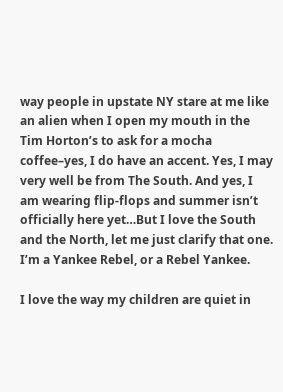way people in upstate NY stare at me like an alien when I open my mouth in the Tim Horton’s to ask for a mocha coffee–yes, I do have an accent. Yes, I may very well be from The South. And yes, I am wearing flip-flops and summer isn’t officially here yet…But I love the South and the North, let me just clarify that one. I’m a Yankee Rebel, or a Rebel Yankee.

I love the way my children are quiet in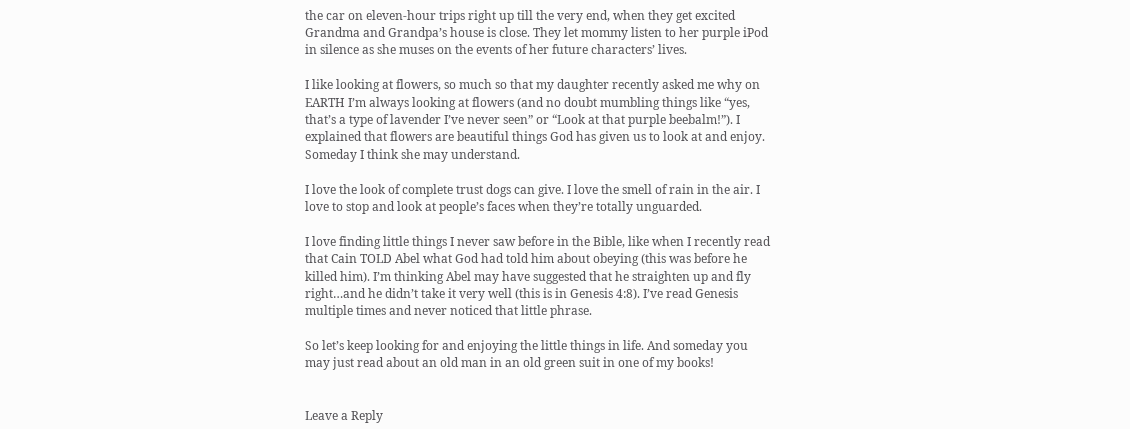the car on eleven-hour trips right up till the very end, when they get excited Grandma and Grandpa’s house is close. They let mommy listen to her purple iPod in silence as she muses on the events of her future characters’ lives.

I like looking at flowers, so much so that my daughter recently asked me why on EARTH I’m always looking at flowers (and no doubt mumbling things like “yes, that’s a type of lavender I’ve never seen” or “Look at that purple beebalm!”). I explained that flowers are beautiful things God has given us to look at and enjoy. Someday I think she may understand.

I love the look of complete trust dogs can give. I love the smell of rain in the air. I love to stop and look at people’s faces when they’re totally unguarded.

I love finding little things I never saw before in the Bible, like when I recently read that Cain TOLD Abel what God had told him about obeying (this was before he killed him). I’m thinking Abel may have suggested that he straighten up and fly right…and he didn’t take it very well (this is in Genesis 4:8). I’ve read Genesis multiple times and never noticed that little phrase.

So let’s keep looking for and enjoying the little things in life. And someday you may just read about an old man in an old green suit in one of my books!


Leave a Reply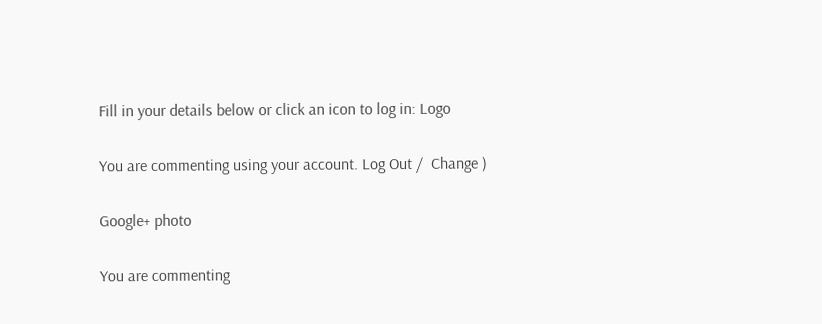Fill in your details below or click an icon to log in: Logo

You are commenting using your account. Log Out /  Change )

Google+ photo

You are commenting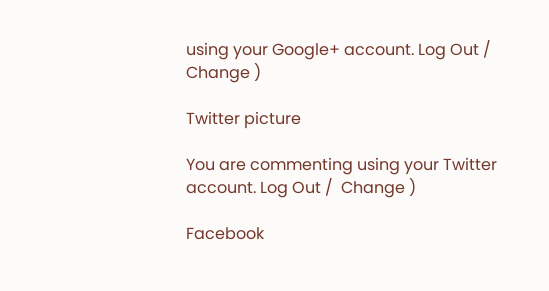using your Google+ account. Log Out /  Change )

Twitter picture

You are commenting using your Twitter account. Log Out /  Change )

Facebook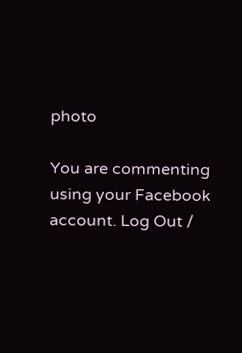photo

You are commenting using your Facebook account. Log Out /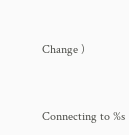Change )


Connecting to %s